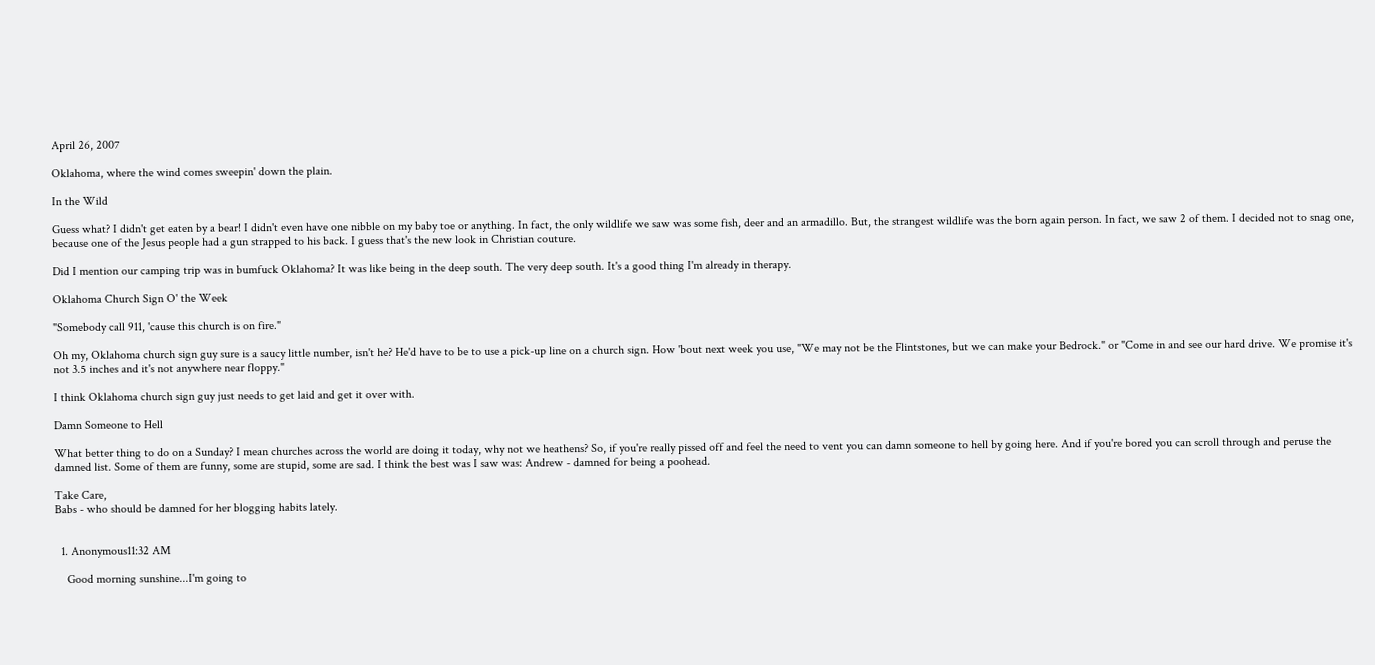April 26, 2007

Oklahoma, where the wind comes sweepin' down the plain.

In the Wild

Guess what? I didn't get eaten by a bear! I didn't even have one nibble on my baby toe or anything. In fact, the only wildlife we saw was some fish, deer and an armadillo. But, the strangest wildlife was the born again person. In fact, we saw 2 of them. I decided not to snag one, because one of the Jesus people had a gun strapped to his back. I guess that's the new look in Christian couture.

Did I mention our camping trip was in bumfuck Oklahoma? It was like being in the deep south. The very deep south. It's a good thing I'm already in therapy.

Oklahoma Church Sign O' the Week

"Somebody call 911, 'cause this church is on fire."

Oh my, Oklahoma church sign guy sure is a saucy little number, isn't he? He'd have to be to use a pick-up line on a church sign. How 'bout next week you use, "We may not be the Flintstones, but we can make your Bedrock." or "Come in and see our hard drive. We promise it's not 3.5 inches and it's not anywhere near floppy."

I think Oklahoma church sign guy just needs to get laid and get it over with.

Damn Someone to Hell

What better thing to do on a Sunday? I mean churches across the world are doing it today, why not we heathens? So, if you're really pissed off and feel the need to vent you can damn someone to hell by going here. And if you're bored you can scroll through and peruse the damned list. Some of them are funny, some are stupid, some are sad. I think the best was I saw was: Andrew - damned for being a poohead.

Take Care,
Babs - who should be damned for her blogging habits lately.


  1. Anonymous11:32 AM

    Good morning sunshine...I'm going to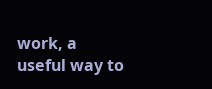work, a useful way to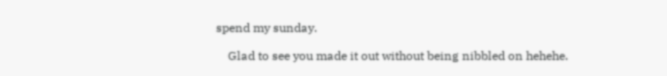spend my sunday.

    Glad to see you made it out without being nibbled on hehehe.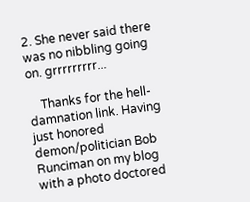2. She never said there was no nibbling going on. grrrrrrrrr...

    Thanks for the hell-damnation link. Having just honored demon/politician Bob Runciman on my blog with a photo doctored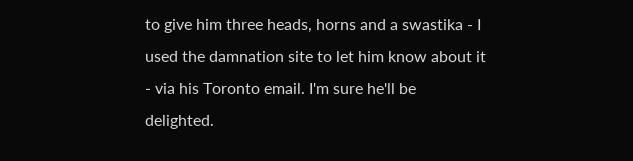to give him three heads, horns and a swastika - I used the damnation site to let him know about it - via his Toronto email. I'm sure he'll be delighted.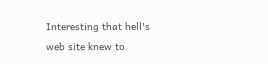Interesting that hell's web site knew to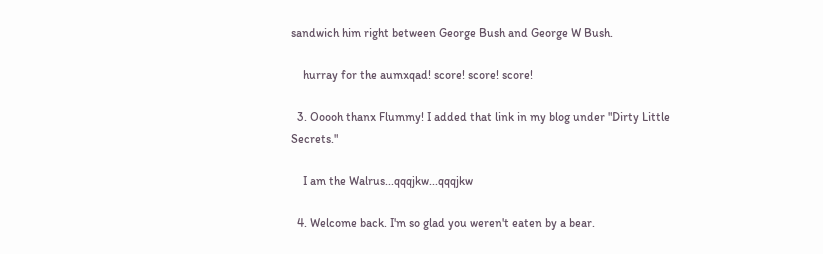sandwich him right between George Bush and George W Bush.

    hurray for the aumxqad! score! score! score!

  3. Ooooh thanx Flummy! I added that link in my blog under "Dirty Little Secrets."

    I am the Walrus...qqqjkw...qqqjkw

  4. Welcome back. I'm so glad you weren't eaten by a bear.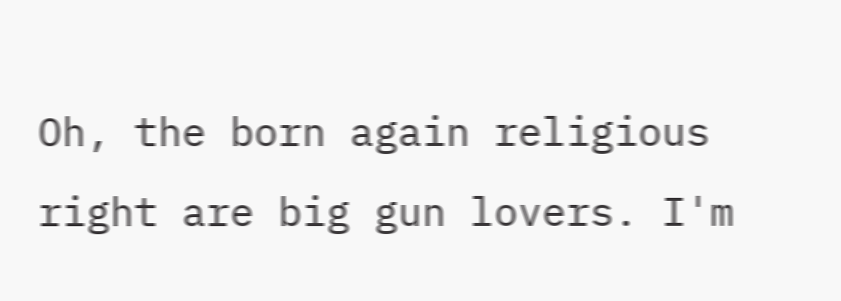Oh, the born again religious right are big gun lovers. I'm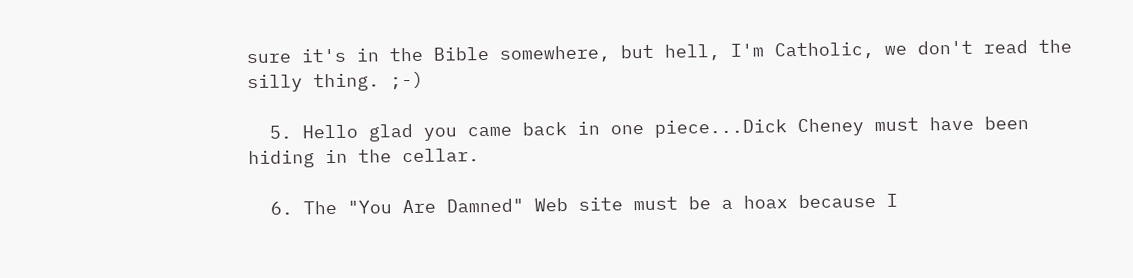sure it's in the Bible somewhere, but hell, I'm Catholic, we don't read the silly thing. ;-)

  5. Hello glad you came back in one piece...Dick Cheney must have been hiding in the cellar.

  6. The "You Are Damned" Web site must be a hoax because I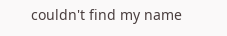couldn't find my name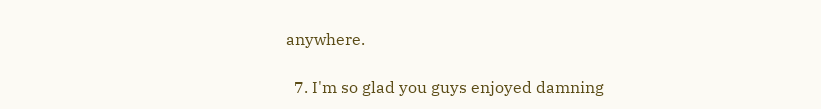anywhere.

  7. I'm so glad you guys enjoyed damning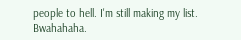people to hell. I'm still making my list. Bwahahaha.